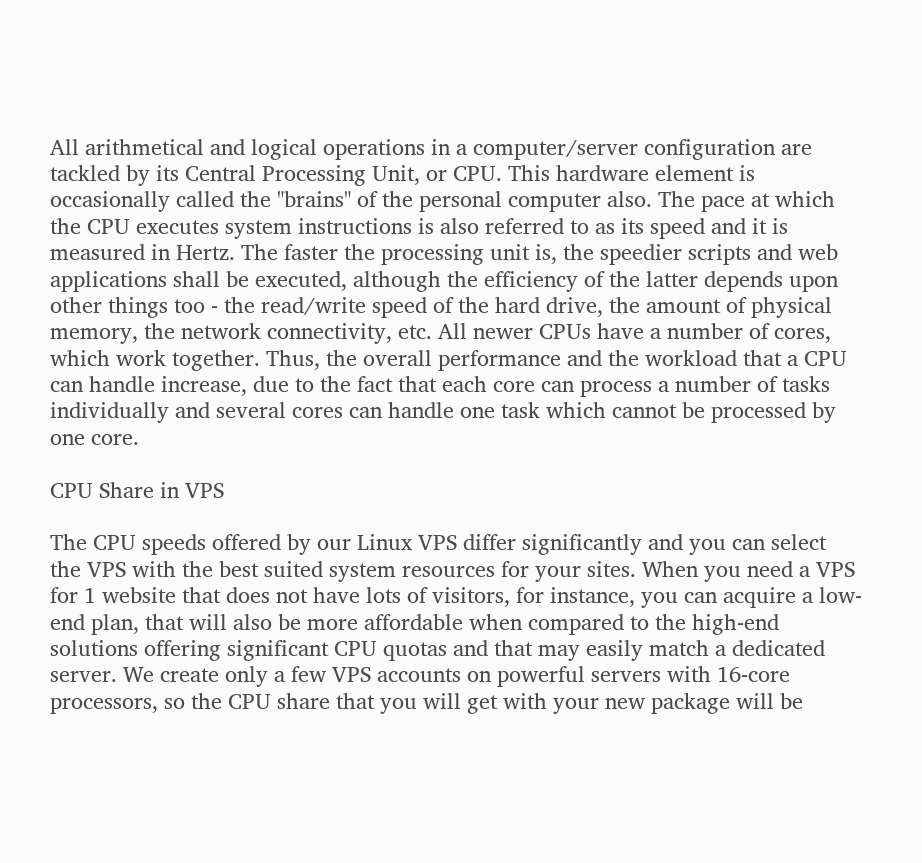All arithmetical and logical operations in a computer/server configuration are tackled by its Central Processing Unit, or CPU. This hardware element is occasionally called the "brains" of the personal computer also. The pace at which the CPU executes system instructions is also referred to as its speed and it is measured in Hertz. The faster the processing unit is, the speedier scripts and web applications shall be executed, although the efficiency of the latter depends upon other things too - the read/write speed of the hard drive, the amount of physical memory, the network connectivity, etc. All newer CPUs have a number of cores, which work together. Thus, the overall performance and the workload that a CPU can handle increase, due to the fact that each core can process a number of tasks individually and several cores can handle one task which cannot be processed by one core.

CPU Share in VPS

The CPU speeds offered by our Linux VPS differ significantly and you can select the VPS with the best suited system resources for your sites. When you need a VPS for 1 website that does not have lots of visitors, for instance, you can acquire a low-end plan, that will also be more affordable when compared to the high-end solutions offering significant CPU quotas and that may easily match a dedicated server. We create only a few VPS accounts on powerful servers with 16-core processors, so the CPU share that you will get with your new package will be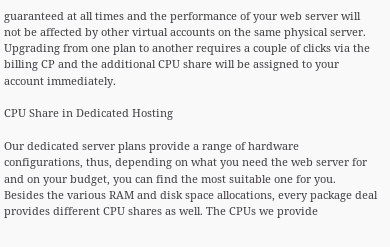guaranteed at all times and the performance of your web server will not be affected by other virtual accounts on the same physical server. Upgrading from one plan to another requires a couple of clicks via the billing CP and the additional CPU share will be assigned to your account immediately.

CPU Share in Dedicated Hosting

Our dedicated server plans provide a range of hardware configurations, thus, depending on what you need the web server for and on your budget, you can find the most suitable one for you. Besides the various RAM and disk space allocations, every package deal provides different CPU shares as well. The CPUs we provide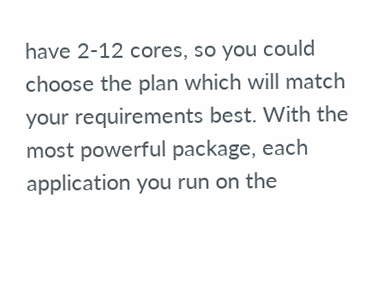have 2-12 cores, so you could choose the plan which will match your requirements best. With the most powerful package, each application you run on the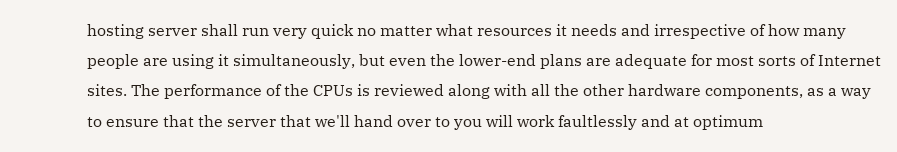hosting server shall run very quick no matter what resources it needs and irrespective of how many people are using it simultaneously, but even the lower-end plans are adequate for most sorts of Internet sites. The performance of the CPUs is reviewed along with all the other hardware components, as a way to ensure that the server that we'll hand over to you will work faultlessly and at optimum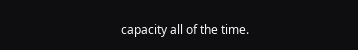capacity all of the time.